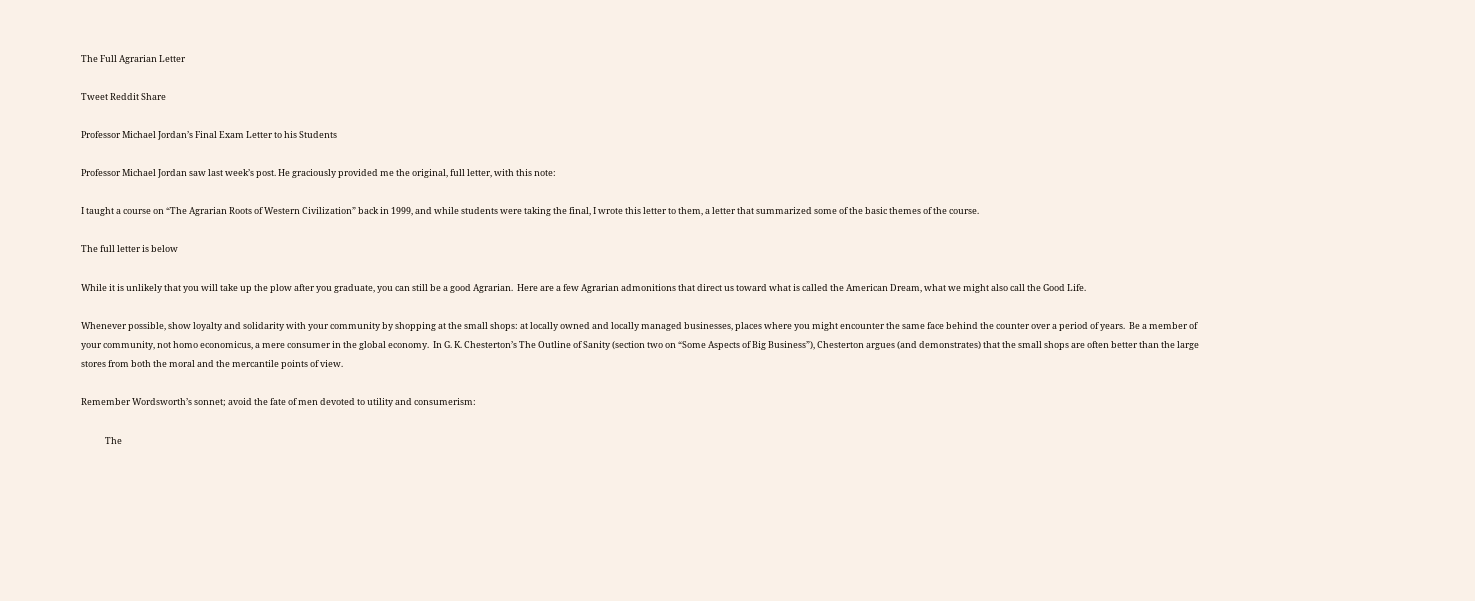The Full Agrarian Letter

Tweet Reddit Share

Professor Michael Jordan’s Final Exam Letter to his Students

Professor Michael Jordan saw last week’s post. He graciously provided me the original, full letter, with this note:

I taught a course on “The Agrarian Roots of Western Civilization” back in 1999, and while students were taking the final, I wrote this letter to them, a letter that summarized some of the basic themes of the course.

The full letter is below

While it is unlikely that you will take up the plow after you graduate, you can still be a good Agrarian.  Here are a few Agrarian admonitions that direct us toward what is called the American Dream, what we might also call the Good Life.

Whenever possible, show loyalty and solidarity with your community by shopping at the small shops: at locally owned and locally managed businesses, places where you might encounter the same face behind the counter over a period of years.  Be a member of your community, not homo economicus, a mere consumer in the global economy.  In G. K. Chesterton’s The Outline of Sanity (section two on “Some Aspects of Big Business”), Chesterton argues (and demonstrates) that the small shops are often better than the large stores from both the moral and the mercantile points of view.

Remember Wordsworth’s sonnet; avoid the fate of men devoted to utility and consumerism:

            The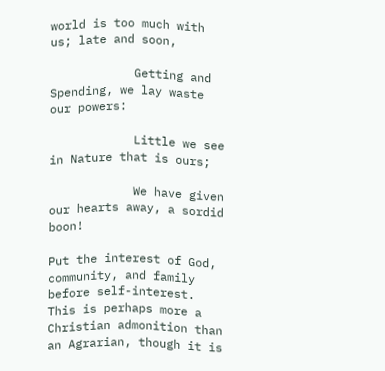world is too much with us; late and soon,

            Getting and Spending, we lay waste our powers:

            Little we see in Nature that is ours;

            We have given our hearts away, a sordid boon!

Put the interest of God, community, and family before self-interest.  This is perhaps more a Christian admonition than an Agrarian, though it is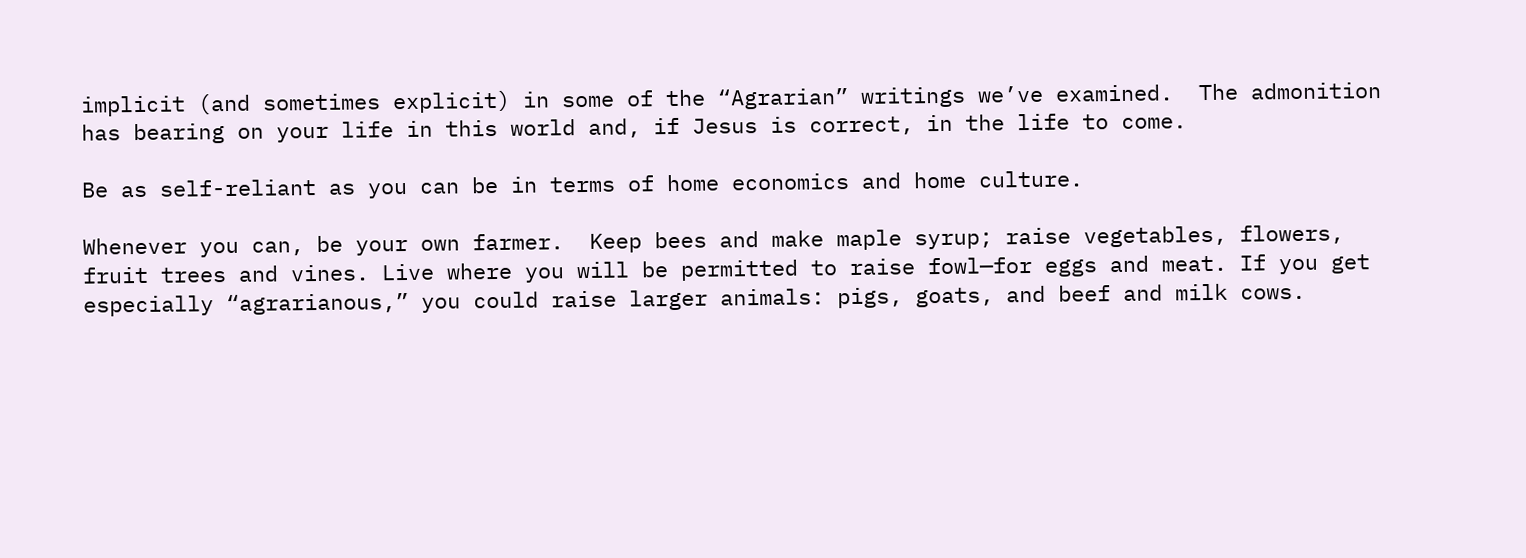implicit (and sometimes explicit) in some of the “Agrarian” writings we’ve examined.  The admonition has bearing on your life in this world and, if Jesus is correct, in the life to come.

Be as self-reliant as you can be in terms of home economics and home culture.

Whenever you can, be your own farmer.  Keep bees and make maple syrup; raise vegetables, flowers, fruit trees and vines. Live where you will be permitted to raise fowl—for eggs and meat. If you get especially “agrarianous,” you could raise larger animals: pigs, goats, and beef and milk cows.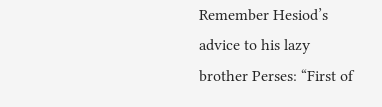Remember Hesiod’s advice to his lazy brother Perses: “First of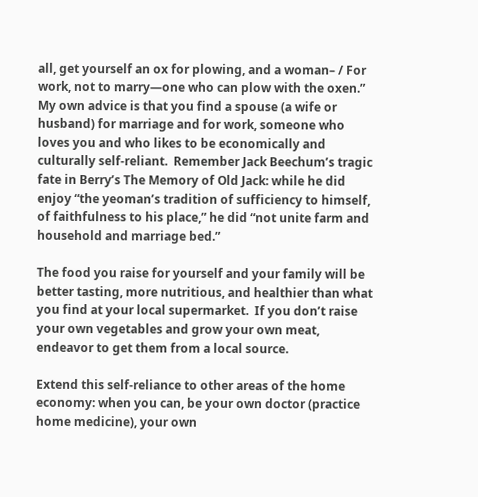all, get yourself an ox for plowing, and a woman– / For work, not to marry—one who can plow with the oxen.”  My own advice is that you find a spouse (a wife or husband) for marriage and for work, someone who loves you and who likes to be economically and culturally self-reliant.  Remember Jack Beechum’s tragic fate in Berry’s The Memory of Old Jack: while he did enjoy “the yeoman’s tradition of sufficiency to himself, of faithfulness to his place,” he did “not unite farm and household and marriage bed.”

The food you raise for yourself and your family will be better tasting, more nutritious, and healthier than what you find at your local supermarket.  If you don’t raise your own vegetables and grow your own meat, endeavor to get them from a local source.

Extend this self-reliance to other areas of the home economy: when you can, be your own doctor (practice home medicine), your own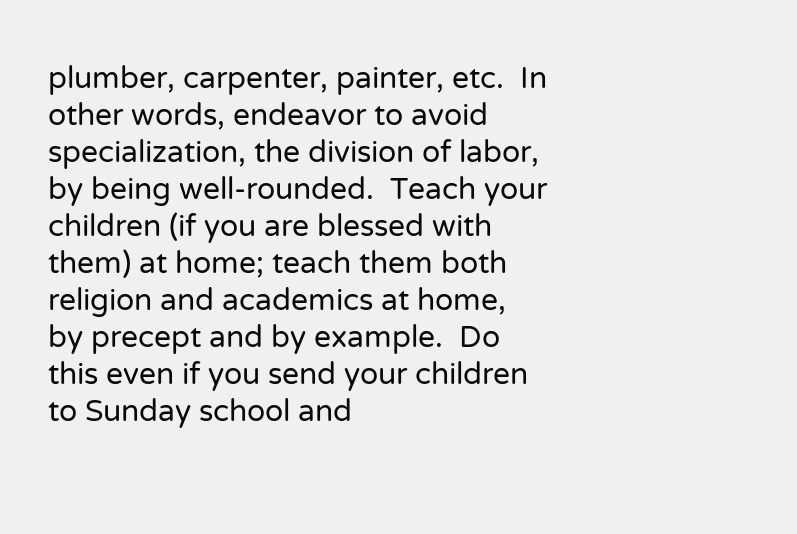plumber, carpenter, painter, etc.  In other words, endeavor to avoid specialization, the division of labor, by being well-rounded.  Teach your children (if you are blessed with them) at home; teach them both religion and academics at home, by precept and by example.  Do this even if you send your children to Sunday school and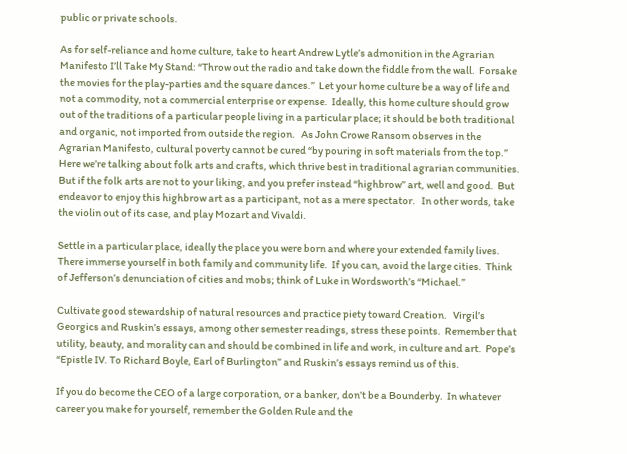public or private schools.

As for self-reliance and home culture, take to heart Andrew Lytle’s admonition in the Agrarian Manifesto I’ll Take My Stand: “Throw out the radio and take down the fiddle from the wall.  Forsake the movies for the play-parties and the square dances.”  Let your home culture be a way of life and not a commodity, not a commercial enterprise or expense.  Ideally, this home culture should grow out of the traditions of a particular people living in a particular place; it should be both traditional and organic, not imported from outside the region.   As John Crowe Ransom observes in the Agrarian Manifesto, cultural poverty cannot be cured “by pouring in soft materials from the top.”  Here we’re talking about folk arts and crafts, which thrive best in traditional agrarian communities.    But if the folk arts are not to your liking, and you prefer instead “highbrow” art, well and good.  But endeavor to enjoy this highbrow art as a participant, not as a mere spectator.   In other words, take the violin out of its case, and play Mozart and Vivaldi.

Settle in a particular place, ideally the place you were born and where your extended family lives.  There immerse yourself in both family and community life.  If you can, avoid the large cities.  Think of Jefferson’s denunciation of cities and mobs; think of Luke in Wordsworth’s “Michael.”

Cultivate good stewardship of natural resources and practice piety toward Creation.   Virgil’s Georgics and Ruskin’s essays, among other semester readings, stress these points.  Remember that utility, beauty, and morality can and should be combined in life and work, in culture and art.  Pope’s “Epistle IV. To Richard Boyle, Earl of Burlington” and Ruskin’s essays remind us of this.

If you do become the CEO of a large corporation, or a banker, don’t be a Bounderby.  In whatever career you make for yourself, remember the Golden Rule and the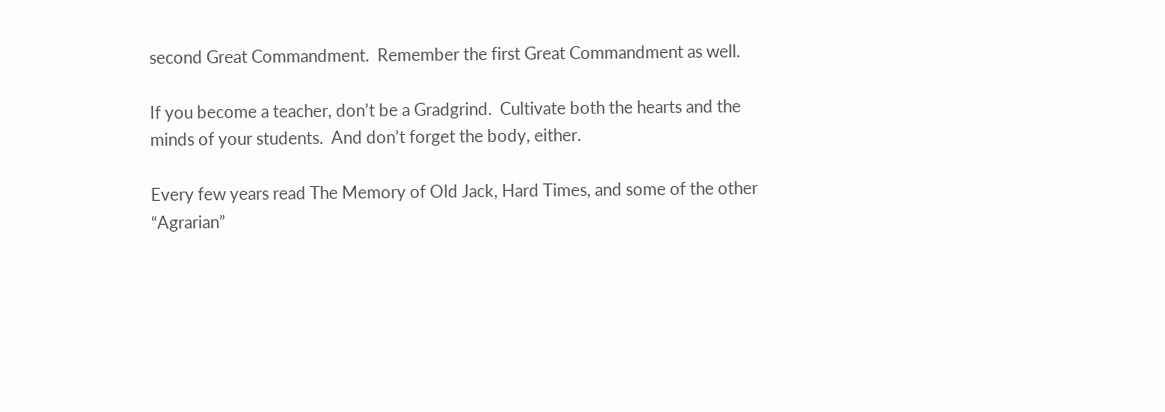second Great Commandment.  Remember the first Great Commandment as well.

If you become a teacher, don’t be a Gradgrind.  Cultivate both the hearts and the minds of your students.  And don’t forget the body, either.

Every few years read The Memory of Old Jack, Hard Times, and some of the other “Agrarian”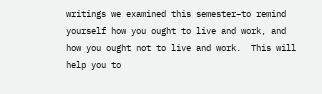writings we examined this semester–to remind yourself how you ought to live and work, and how you ought not to live and work.  This will help you to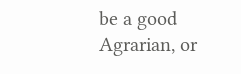be a good Agrarian, or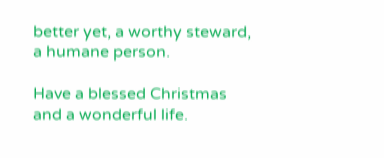better yet, a worthy steward, a humane person.

Have a blessed Christmas and a wonderful life.